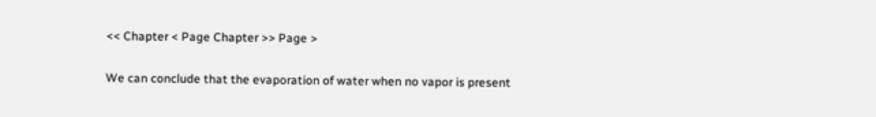<< Chapter < Page Chapter >> Page >

We can conclude that the evaporation of water when no vapor is present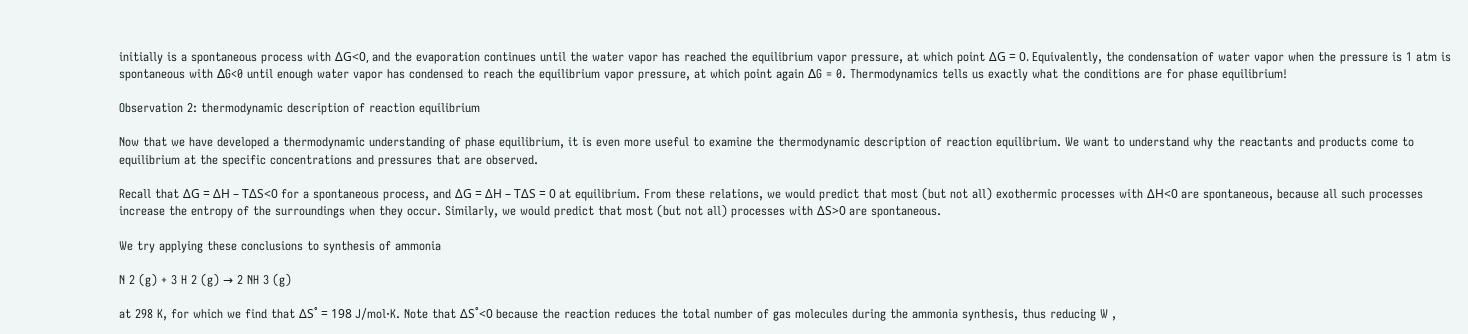initially is a spontaneous process with ΔG<0, and the evaporation continues until the water vapor has reached the equilibrium vapor pressure, at which point ΔG = 0. Equivalently, the condensation of water vapor when the pressure is 1 atm is spontaneous with ∆G<0 until enough water vapor has condensed to reach the equilibrium vapor pressure, at which point again ∆G = 0. Thermodynamics tells us exactly what the conditions are for phase equilibrium!

Observation 2: thermodynamic description of reaction equilibrium

Now that we have developed a thermodynamic understanding of phase equilibrium, it is even more useful to examine the thermodynamic description of reaction equilibrium. We want to understand why the reactants and products come to equilibrium at the specific concentrations and pressures that are observed.

Recall that ΔG = ΔH – TΔS<0 for a spontaneous process, and ΔG = ΔH – TΔS = 0 at equilibrium. From these relations, we would predict that most (but not all) exothermic processes with ΔH<0 are spontaneous, because all such processes increase the entropy of the surroundings when they occur. Similarly, we would predict that most (but not all) processes with ΔS>0 are spontaneous.

We try applying these conclusions to synthesis of ammonia

N 2 (g) + 3 H 2 (g) → 2 NH 3 (g)

at 298 K, for which we find that ΔS˚ = 198 J/mol·K. Note that ΔS˚<0 because the reaction reduces the total number of gas molecules during the ammonia synthesis, thus reducing W ,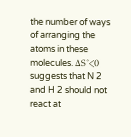the number of ways of arranging the atoms in these molecules. ΔS˚<0 suggests that N 2 and H 2 should not react at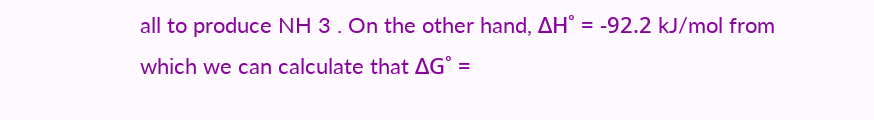all to produce NH 3 . On the other hand, ΔH˚ = -92.2 kJ/mol from which we can calculate that ΔG˚ =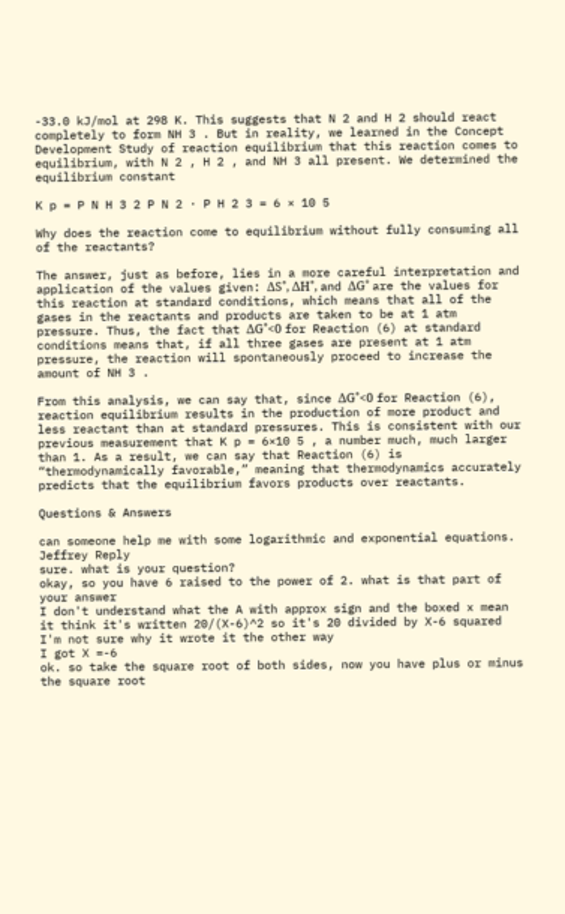-33.0 kJ/mol at 298 K. This suggests that N 2 and H 2 should react completely to form NH 3 . But in reality, we learned in the Concept Development Study of reaction equilibrium that this reaction comes to equilibrium, with N 2 , H 2 , and NH 3 all present. We determined the equilibrium constant

K p = P N H 3 2 P N 2 · P H 2 3 = 6 × 10 5

Why does the reaction come to equilibrium without fully consuming all of the reactants?

The answer, just as before, lies in a more careful interpretation and application of the values given: ΔS˚, ΔH˚, and ΔG˚ are the values for this reaction at standard conditions, which means that all of the gases in the reactants and products are taken to be at 1 atm pressure. Thus, the fact that ΔG˚<0 for Reaction (6) at standard conditions means that, if all three gases are present at 1 atm pressure, the reaction will spontaneously proceed to increase the amount of NH 3 .

From this analysis, we can say that, since ΔG˚<0 for Reaction (6), reaction equilibrium results in the production of more product and less reactant than at standard pressures. This is consistent with our previous measurement that K p = 6×10 5 , a number much, much larger than 1. As a result, we can say that Reaction (6) is “thermodynamically favorable,” meaning that thermodynamics accurately predicts that the equilibrium favors products over reactants.

Questions & Answers

can someone help me with some logarithmic and exponential equations.
Jeffrey Reply
sure. what is your question?
okay, so you have 6 raised to the power of 2. what is that part of your answer
I don't understand what the A with approx sign and the boxed x mean
it think it's written 20/(X-6)^2 so it's 20 divided by X-6 squared
I'm not sure why it wrote it the other way
I got X =-6
ok. so take the square root of both sides, now you have plus or minus the square root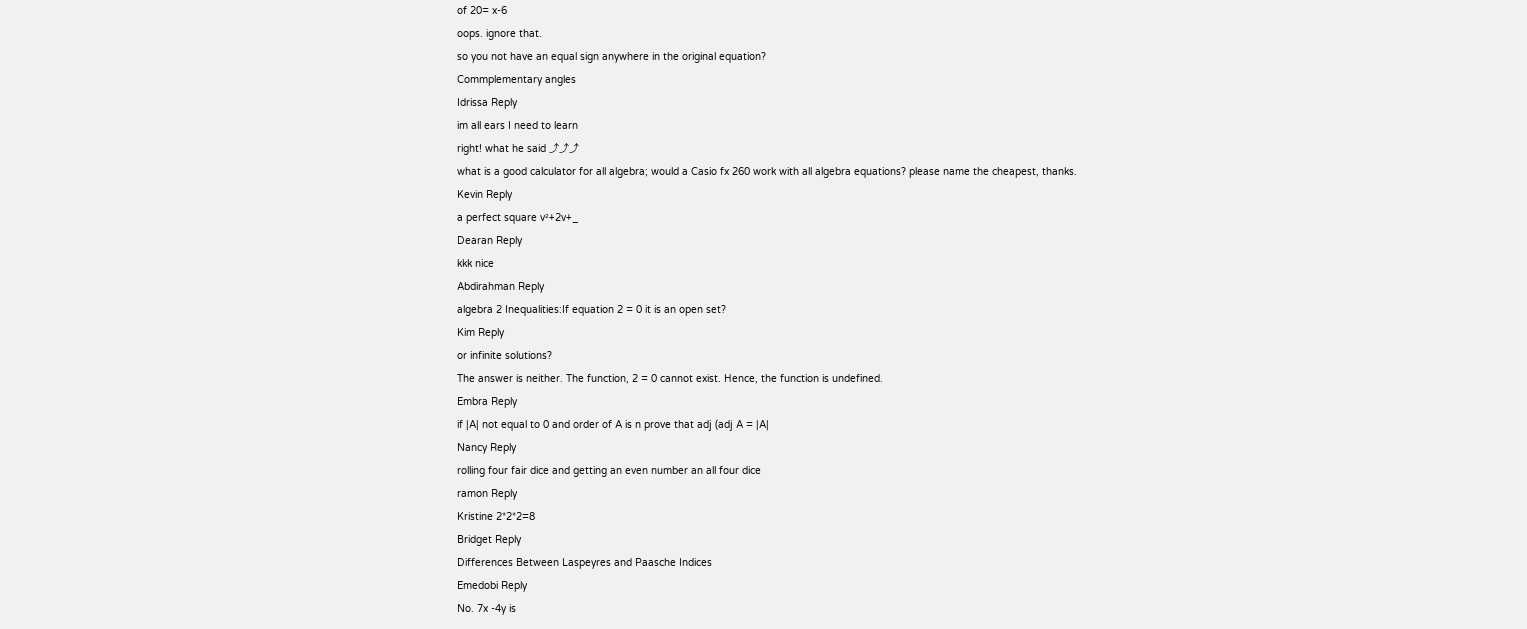of 20= x-6
oops. ignore that.
so you not have an equal sign anywhere in the original equation?
Commplementary angles
Idrissa Reply
im all ears I need to learn
right! what he said ⤴⤴⤴
what is a good calculator for all algebra; would a Casio fx 260 work with all algebra equations? please name the cheapest, thanks.
Kevin Reply
a perfect square v²+2v+_
Dearan Reply
kkk nice
Abdirahman Reply
algebra 2 Inequalities:If equation 2 = 0 it is an open set?
Kim Reply
or infinite solutions?
The answer is neither. The function, 2 = 0 cannot exist. Hence, the function is undefined.
Embra Reply
if |A| not equal to 0 and order of A is n prove that adj (adj A = |A|
Nancy Reply
rolling four fair dice and getting an even number an all four dice
ramon Reply
Kristine 2*2*2=8
Bridget Reply
Differences Between Laspeyres and Paasche Indices
Emedobi Reply
No. 7x -4y is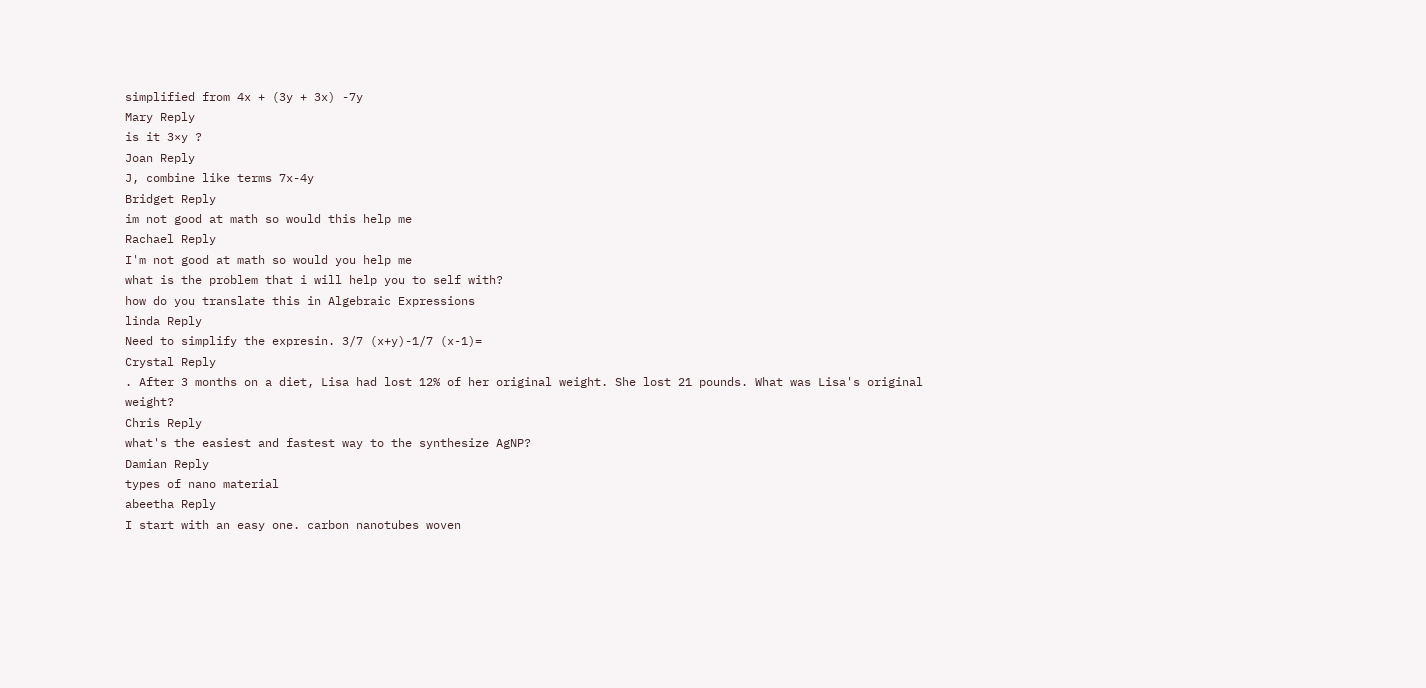simplified from 4x + (3y + 3x) -7y
Mary Reply
is it 3×y ?
Joan Reply
J, combine like terms 7x-4y
Bridget Reply
im not good at math so would this help me
Rachael Reply
I'm not good at math so would you help me
what is the problem that i will help you to self with?
how do you translate this in Algebraic Expressions
linda Reply
Need to simplify the expresin. 3/7 (x+y)-1/7 (x-1)=
Crystal Reply
. After 3 months on a diet, Lisa had lost 12% of her original weight. She lost 21 pounds. What was Lisa's original weight?
Chris Reply
what's the easiest and fastest way to the synthesize AgNP?
Damian Reply
types of nano material
abeetha Reply
I start with an easy one. carbon nanotubes woven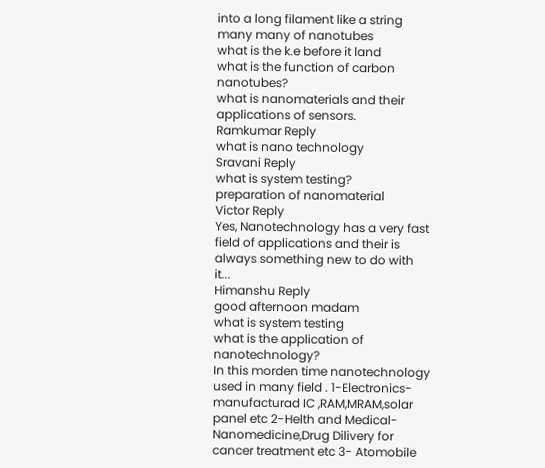into a long filament like a string
many many of nanotubes
what is the k.e before it land
what is the function of carbon nanotubes?
what is nanomaterials and their applications of sensors.
Ramkumar Reply
what is nano technology
Sravani Reply
what is system testing?
preparation of nanomaterial
Victor Reply
Yes, Nanotechnology has a very fast field of applications and their is always something new to do with it...
Himanshu Reply
good afternoon madam
what is system testing
what is the application of nanotechnology?
In this morden time nanotechnology used in many field . 1-Electronics-manufacturad IC ,RAM,MRAM,solar panel etc 2-Helth and Medical-Nanomedicine,Drug Dilivery for cancer treatment etc 3- Atomobile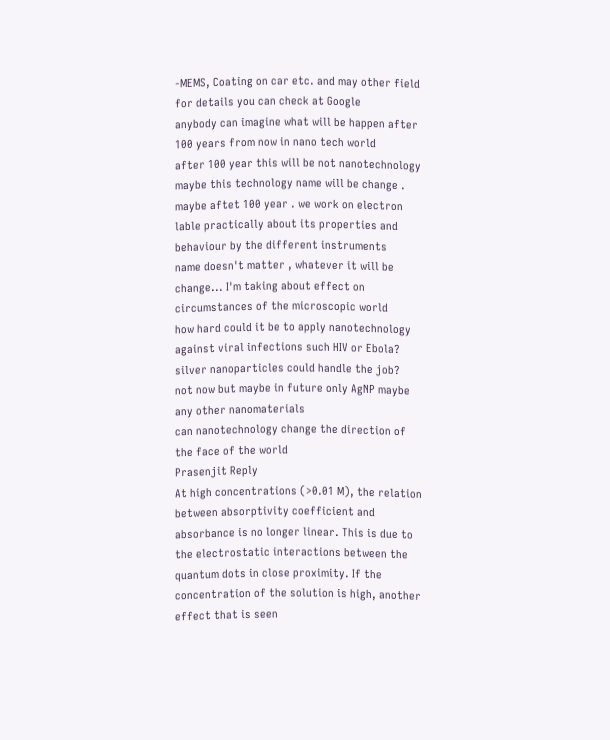-MEMS, Coating on car etc. and may other field for details you can check at Google
anybody can imagine what will be happen after 100 years from now in nano tech world
after 100 year this will be not nanotechnology maybe this technology name will be change . maybe aftet 100 year . we work on electron lable practically about its properties and behaviour by the different instruments
name doesn't matter , whatever it will be change... I'm taking about effect on circumstances of the microscopic world
how hard could it be to apply nanotechnology against viral infections such HIV or Ebola?
silver nanoparticles could handle the job?
not now but maybe in future only AgNP maybe any other nanomaterials
can nanotechnology change the direction of the face of the world
Prasenjit Reply
At high concentrations (>0.01 M), the relation between absorptivity coefficient and absorbance is no longer linear. This is due to the electrostatic interactions between the quantum dots in close proximity. If the concentration of the solution is high, another effect that is seen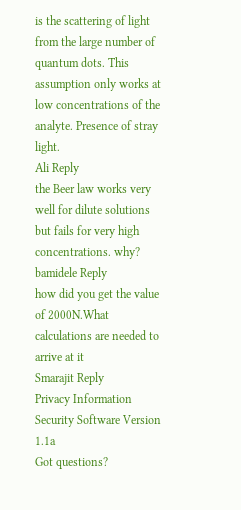is the scattering of light from the large number of quantum dots. This assumption only works at low concentrations of the analyte. Presence of stray light.
Ali Reply
the Beer law works very well for dilute solutions but fails for very high concentrations. why?
bamidele Reply
how did you get the value of 2000N.What calculations are needed to arrive at it
Smarajit Reply
Privacy Information Security Software Version 1.1a
Got questions?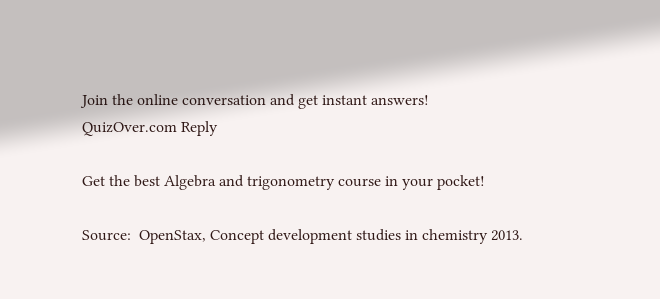Join the online conversation and get instant answers!
QuizOver.com Reply

Get the best Algebra and trigonometry course in your pocket!

Source:  OpenStax, Concept development studies in chemistry 2013.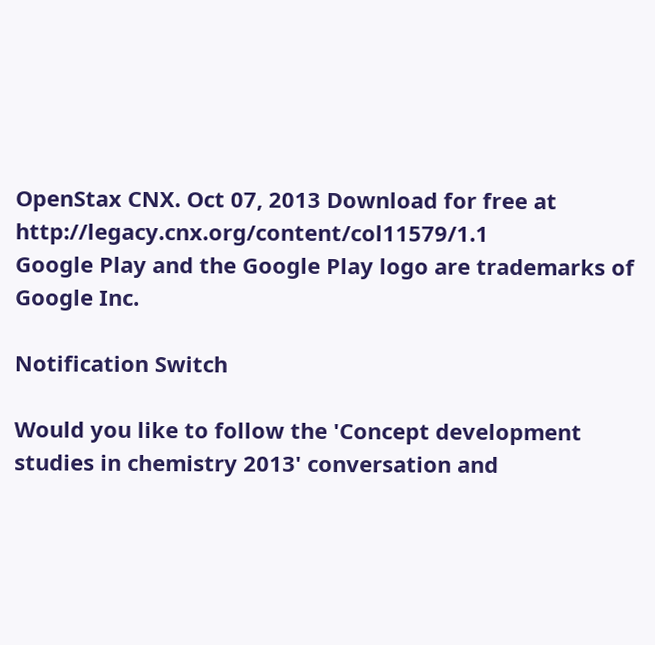OpenStax CNX. Oct 07, 2013 Download for free at http://legacy.cnx.org/content/col11579/1.1
Google Play and the Google Play logo are trademarks of Google Inc.

Notification Switch

Would you like to follow the 'Concept development studies in chemistry 2013' conversation and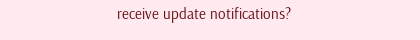receive update notifications?